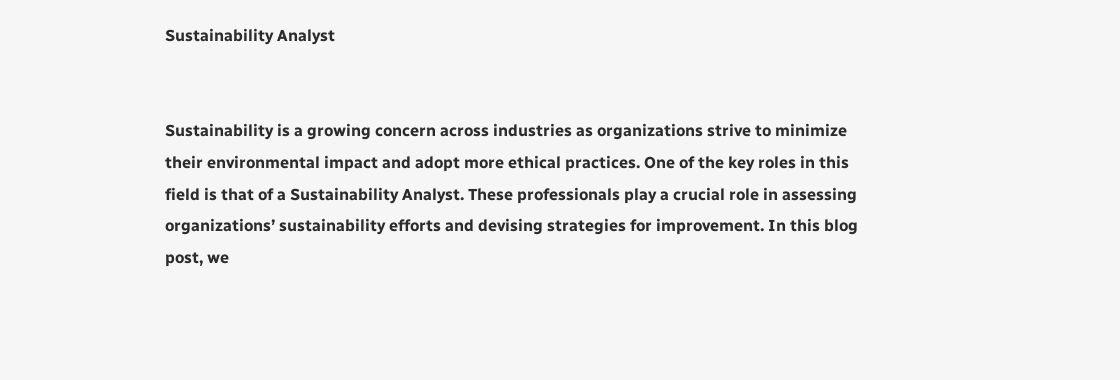Sustainability Analyst


Sustainability is a growing concern across industries as organizations strive to minimize their environmental impact and adopt more ethical practices. One of the key roles in this field is that of a Sustainability Analyst. These professionals play a crucial role in assessing organizations’ sustainability efforts and devising strategies for improvement. In this blog post, we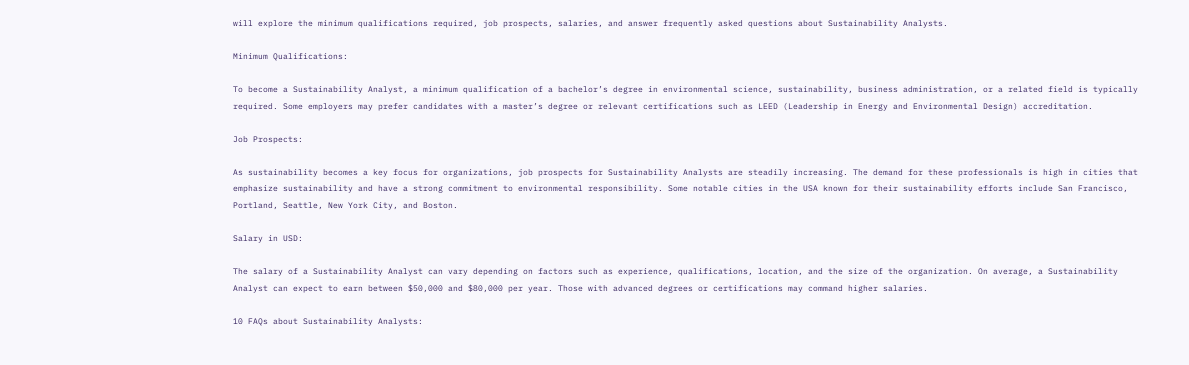will explore the minimum qualifications required, job prospects, salaries, and answer frequently asked questions about Sustainability Analysts.

Minimum Qualifications:

To become a Sustainability Analyst, a minimum qualification of a bachelor’s degree in environmental science, sustainability, business administration, or a related field is typically required. Some employers may prefer candidates with a master’s degree or relevant certifications such as LEED (Leadership in Energy and Environmental Design) accreditation.

Job Prospects:

As sustainability becomes a key focus for organizations, job prospects for Sustainability Analysts are steadily increasing. The demand for these professionals is high in cities that emphasize sustainability and have a strong commitment to environmental responsibility. Some notable cities in the USA known for their sustainability efforts include San Francisco, Portland, Seattle, New York City, and Boston.

Salary in USD:

The salary of a Sustainability Analyst can vary depending on factors such as experience, qualifications, location, and the size of the organization. On average, a Sustainability Analyst can expect to earn between $50,000 and $80,000 per year. Those with advanced degrees or certifications may command higher salaries.

10 FAQs about Sustainability Analysts: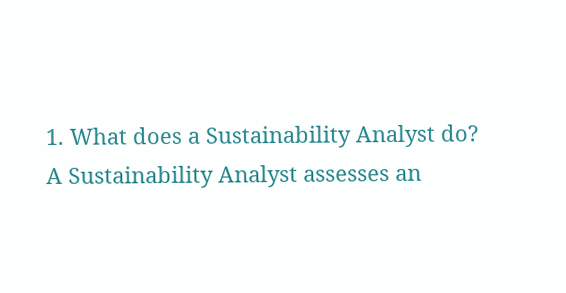1. What does a Sustainability Analyst do?
A Sustainability Analyst assesses an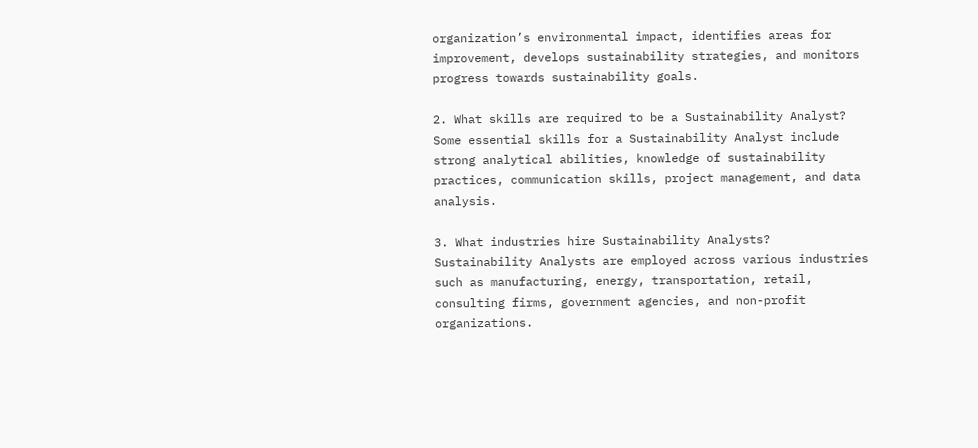organization’s environmental impact, identifies areas for improvement, develops sustainability strategies, and monitors progress towards sustainability goals.

2. What skills are required to be a Sustainability Analyst?
Some essential skills for a Sustainability Analyst include strong analytical abilities, knowledge of sustainability practices, communication skills, project management, and data analysis.

3. What industries hire Sustainability Analysts?
Sustainability Analysts are employed across various industries such as manufacturing, energy, transportation, retail, consulting firms, government agencies, and non-profit organizations.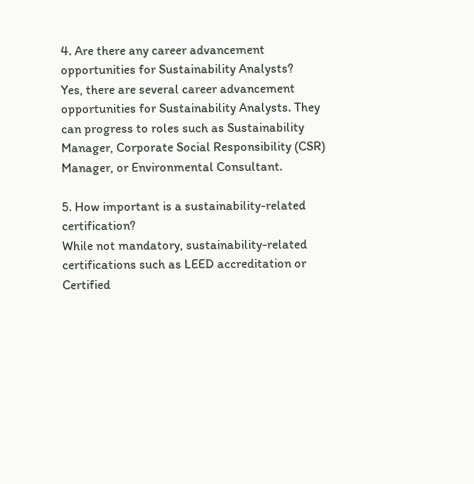4. Are there any career advancement opportunities for Sustainability Analysts?
Yes, there are several career advancement opportunities for Sustainability Analysts. They can progress to roles such as Sustainability Manager, Corporate Social Responsibility (CSR) Manager, or Environmental Consultant.

5. How important is a sustainability-related certification?
While not mandatory, sustainability-related certifications such as LEED accreditation or Certified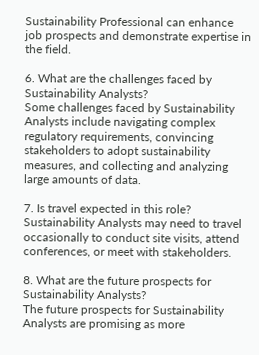Sustainability Professional can enhance job prospects and demonstrate expertise in the field.

6. What are the challenges faced by Sustainability Analysts?
Some challenges faced by Sustainability Analysts include navigating complex regulatory requirements, convincing stakeholders to adopt sustainability measures, and collecting and analyzing large amounts of data.

7. Is travel expected in this role?
Sustainability Analysts may need to travel occasionally to conduct site visits, attend conferences, or meet with stakeholders.

8. What are the future prospects for Sustainability Analysts?
The future prospects for Sustainability Analysts are promising as more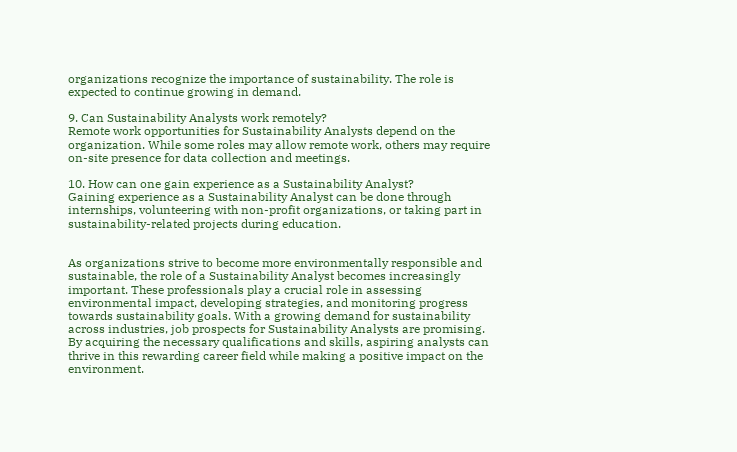organizations recognize the importance of sustainability. The role is expected to continue growing in demand.

9. Can Sustainability Analysts work remotely?
Remote work opportunities for Sustainability Analysts depend on the organization. While some roles may allow remote work, others may require on-site presence for data collection and meetings.

10. How can one gain experience as a Sustainability Analyst?
Gaining experience as a Sustainability Analyst can be done through internships, volunteering with non-profit organizations, or taking part in sustainability-related projects during education.


As organizations strive to become more environmentally responsible and sustainable, the role of a Sustainability Analyst becomes increasingly important. These professionals play a crucial role in assessing environmental impact, developing strategies, and monitoring progress towards sustainability goals. With a growing demand for sustainability across industries, job prospects for Sustainability Analysts are promising. By acquiring the necessary qualifications and skills, aspiring analysts can thrive in this rewarding career field while making a positive impact on the environment.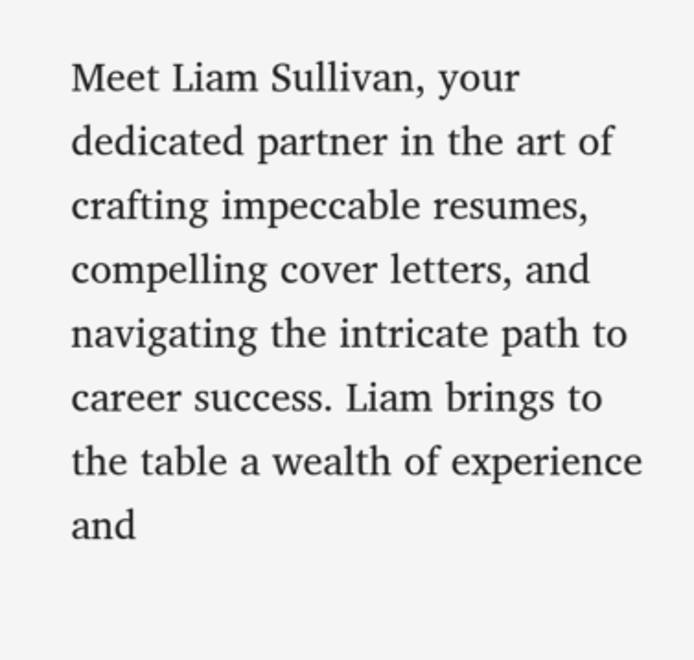Meet Liam Sullivan, your dedicated partner in the art of crafting impeccable resumes, compelling cover letters, and navigating the intricate path to career success. Liam brings to the table a wealth of experience and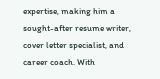expertise, making him a sought-after resume writer, cover letter specialist, and career coach. With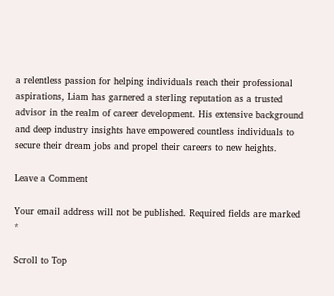a relentless passion for helping individuals reach their professional aspirations, Liam has garnered a sterling reputation as a trusted advisor in the realm of career development. His extensive background and deep industry insights have empowered countless individuals to secure their dream jobs and propel their careers to new heights.

Leave a Comment

Your email address will not be published. Required fields are marked *

Scroll to Top